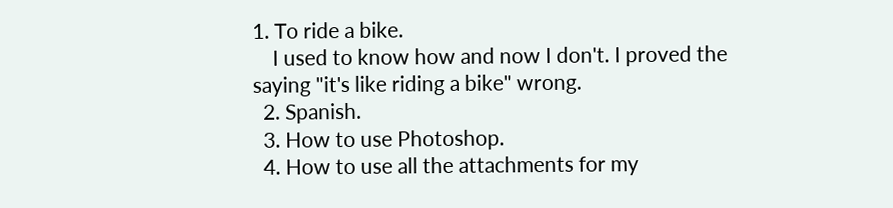1. To ride a bike.
    I used to know how and now I don't. I proved the saying "it's like riding a bike" wrong.
  2. Spanish.
  3. How to use Photoshop.
  4. How to use all the attachments for my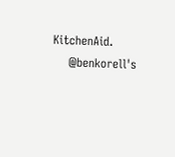KitchenAid.
    @benkorell's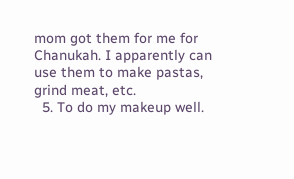mom got them for me for Chanukah. I apparently can use them to make pastas, grind meat, etc.
  5. To do my makeup well.